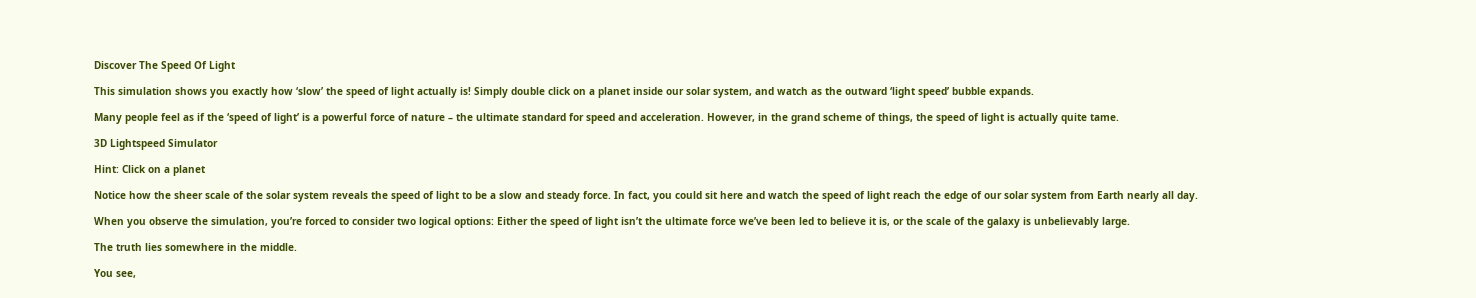Discover The Speed Of Light

This simulation shows you exactly how ‘slow’ the speed of light actually is! Simply double click on a planet inside our solar system, and watch as the outward ‘light speed’ bubble expands.

Many people feel as if the ‘speed of light’ is a powerful force of nature – the ultimate standard for speed and acceleration. However, in the grand scheme of things, the speed of light is actually quite tame.

3D Lightspeed Simulator

Hint: Click on a planet

Notice how the sheer scale of the solar system reveals the speed of light to be a slow and steady force. In fact, you could sit here and watch the speed of light reach the edge of our solar system from Earth nearly all day.

When you observe the simulation, you’re forced to consider two logical options: Either the speed of light isn’t the ultimate force we’ve been led to believe it is, or the scale of the galaxy is unbelievably large.

The truth lies somewhere in the middle.

You see,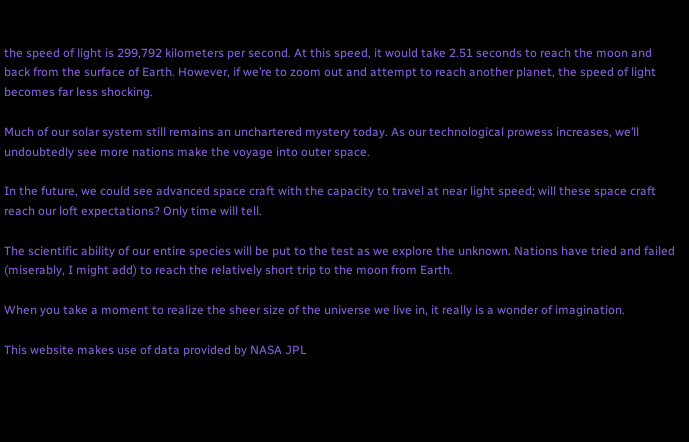the speed of light is 299,792 kilometers per second. At this speed, it would take 2.51 seconds to reach the moon and back from the surface of Earth. However, if we’re to zoom out and attempt to reach another planet, the speed of light becomes far less shocking.

Much of our solar system still remains an unchartered mystery today. As our technological prowess increases, we’ll undoubtedly see more nations make the voyage into outer space.

In the future, we could see advanced space craft with the capacity to travel at near light speed; will these space craft reach our loft expectations? Only time will tell.

The scientific ability of our entire species will be put to the test as we explore the unknown. Nations have tried and failed (miserably, I might add) to reach the relatively short trip to the moon from Earth.

When you take a moment to realize the sheer size of the universe we live in, it really is a wonder of imagination.

This website makes use of data provided by NASA JPL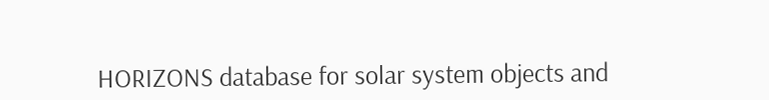HORIZONS database for solar system objects and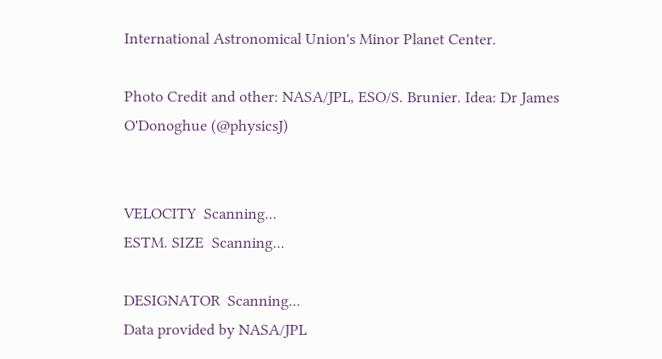International Astronomical Union's Minor Planet Center.

Photo Credit and other: NASA/JPL, ESO/S. Brunier. Idea: Dr James O'Donoghue (@physicsJ)


VELOCITY  Scanning...
ESTM. SIZE  Scanning...

DESIGNATOR  Scanning...
Data provided by NASA/JPL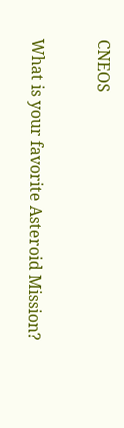CNEOS


What is your favorite Asteroid Mission?